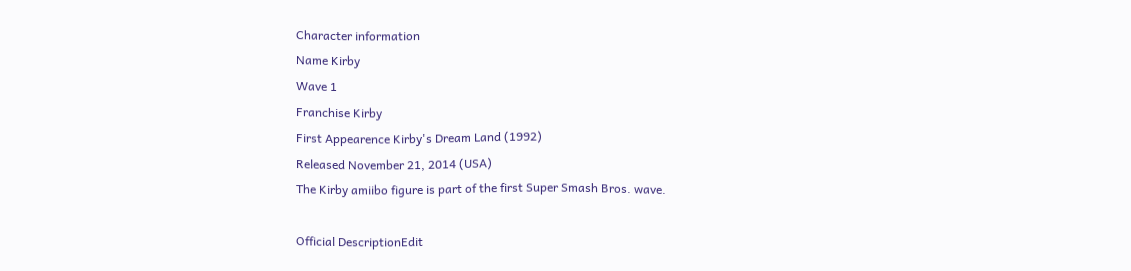Character information
Name Kirby
Wave 1
Franchise Kirby
First Appearence Kirby's Dream Land (1992)
Released November 21, 2014 (USA)
The Kirby amiibo figure is part of the first Super Smash Bros. wave.

Official DescriptionEdit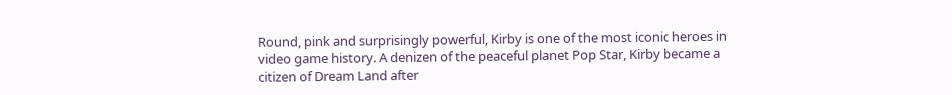Round, pink and surprisingly powerful, Kirby is one of the most iconic heroes in video game history. A denizen of the peaceful planet Pop Star, Kirby became a citizen of Dream Land after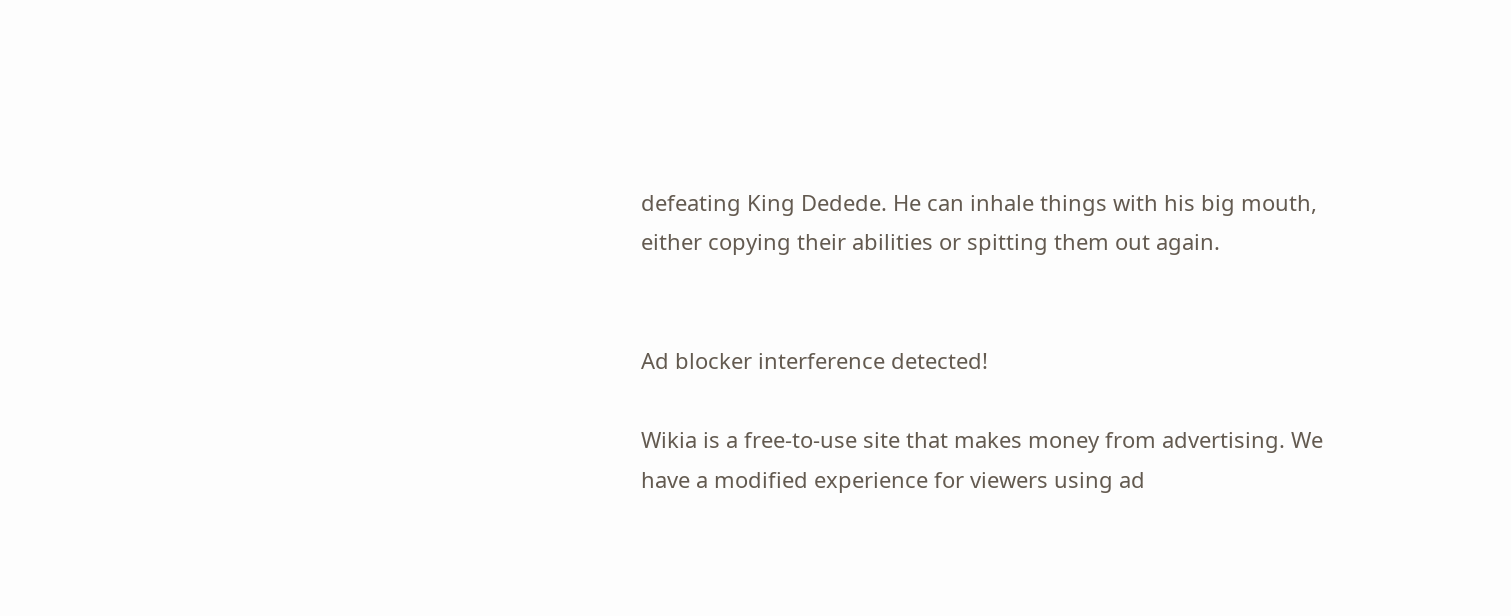defeating King Dedede. He can inhale things with his big mouth, either copying their abilities or spitting them out again.


Ad blocker interference detected!

Wikia is a free-to-use site that makes money from advertising. We have a modified experience for viewers using ad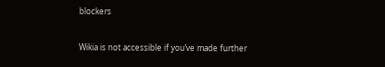blockers

Wikia is not accessible if you’ve made further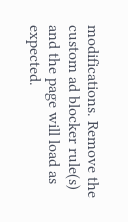modifications. Remove the custom ad blocker rule(s) and the page will load as expected.